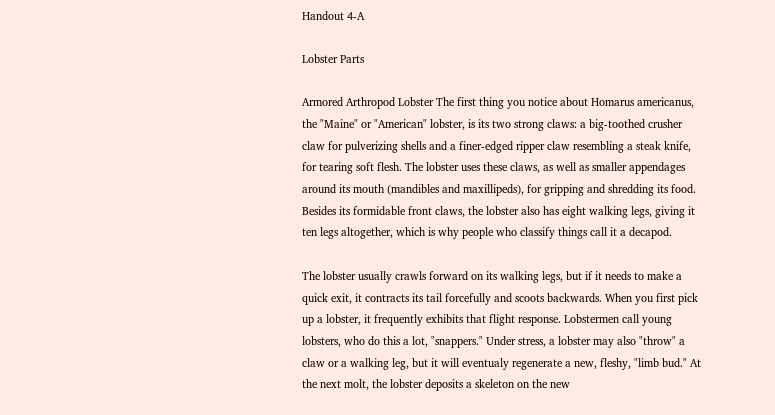Handout 4-A

Lobster Parts

Armored Arthropod Lobster The first thing you notice about Homarus americanus, the "Maine" or "American" lobster, is its two strong claws: a big-toothed crusher claw for pulverizing shells and a finer-edged ripper claw resembling a steak knife, for tearing soft flesh. The lobster uses these claws, as well as smaller appendages around its mouth (mandibles and maxillipeds), for gripping and shredding its food. Besides its formidable front claws, the lobster also has eight walking legs, giving it ten legs altogether, which is why people who classify things call it a decapod.

The lobster usually crawls forward on its walking legs, but if it needs to make a quick exit, it contracts its tail forcefully and scoots backwards. When you first pick up a lobster, it frequently exhibits that flight response. Lobstermen call young lobsters, who do this a lot, "snappers." Under stress, a lobster may also "throw" a claw or a walking leg, but it will eventualy regenerate a new, fleshy, "limb bud." At the next molt, the lobster deposits a skeleton on the new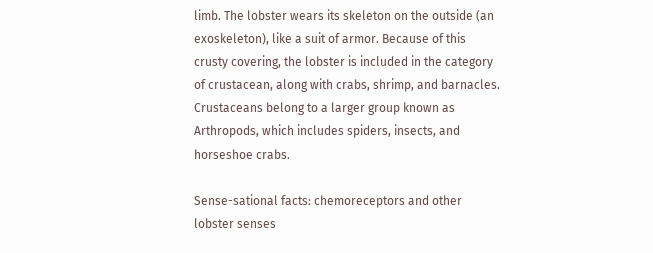limb. The lobster wears its skeleton on the outside (an exoskeleton), like a suit of armor. Because of this crusty covering, the lobster is included in the category of crustacean, along with crabs, shrimp, and barnacles. Crustaceans belong to a larger group known as Arthropods, which includes spiders, insects, and horseshoe crabs.

Sense-sational facts: chemoreceptors and other lobster senses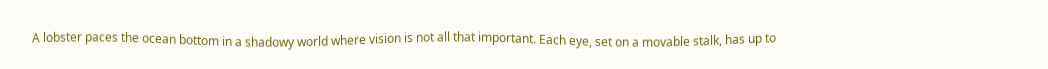A lobster paces the ocean bottom in a shadowy world where vision is not all that important. Each eye, set on a movable stalk, has up to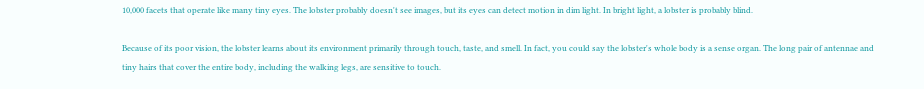10,000 facets that operate like many tiny eyes. The lobster probably doesn't see images, but its eyes can detect motion in dim light. In bright light, a lobster is probably blind.

Because of its poor vision, the lobster learns about its environment primarily through touch, taste, and smell. In fact, you could say the lobster's whole body is a sense organ. The long pair of antennae and tiny hairs that cover the entire body, including the walking legs, are sensitive to touch.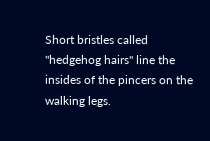Short bristles called "hedgehog hairs" line the insides of the pincers on the walking legs.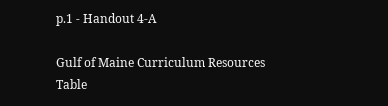p.1 - Handout 4-A

Gulf of Maine Curriculum Resources Table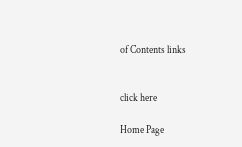of Contents links


click here

Home Page